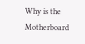Why is the Motherboard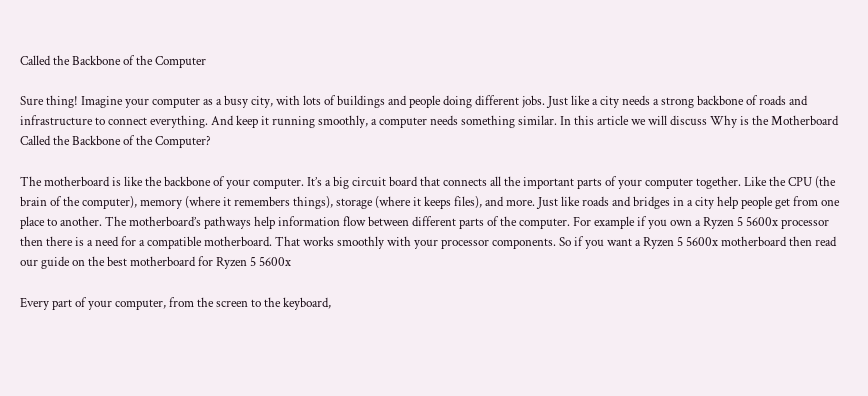Called the Backbone of the Computer

Sure thing! Imagine your computer as a busy city, with lots of buildings and people doing different jobs. Just like a city needs a strong backbone of roads and infrastructure to connect everything. And keep it running smoothly, a computer needs something similar. In this article we will discuss Why is the Motherboard Called the Backbone of the Computer?

The motherboard is like the backbone of your computer. It’s a big circuit board that connects all the important parts of your computer together. Like the CPU (the brain of the computer), memory (where it remembers things), storage (where it keeps files), and more. Just like roads and bridges in a city help people get from one place to another. The motherboard’s pathways help information flow between different parts of the computer. For example if you own a Ryzen 5 5600x processor then there is a need for a compatible motherboard. That works smoothly with your processor components. So if you want a Ryzen 5 5600x motherboard then read our guide on the best motherboard for Ryzen 5 5600x

Every part of your computer, from the screen to the keyboard,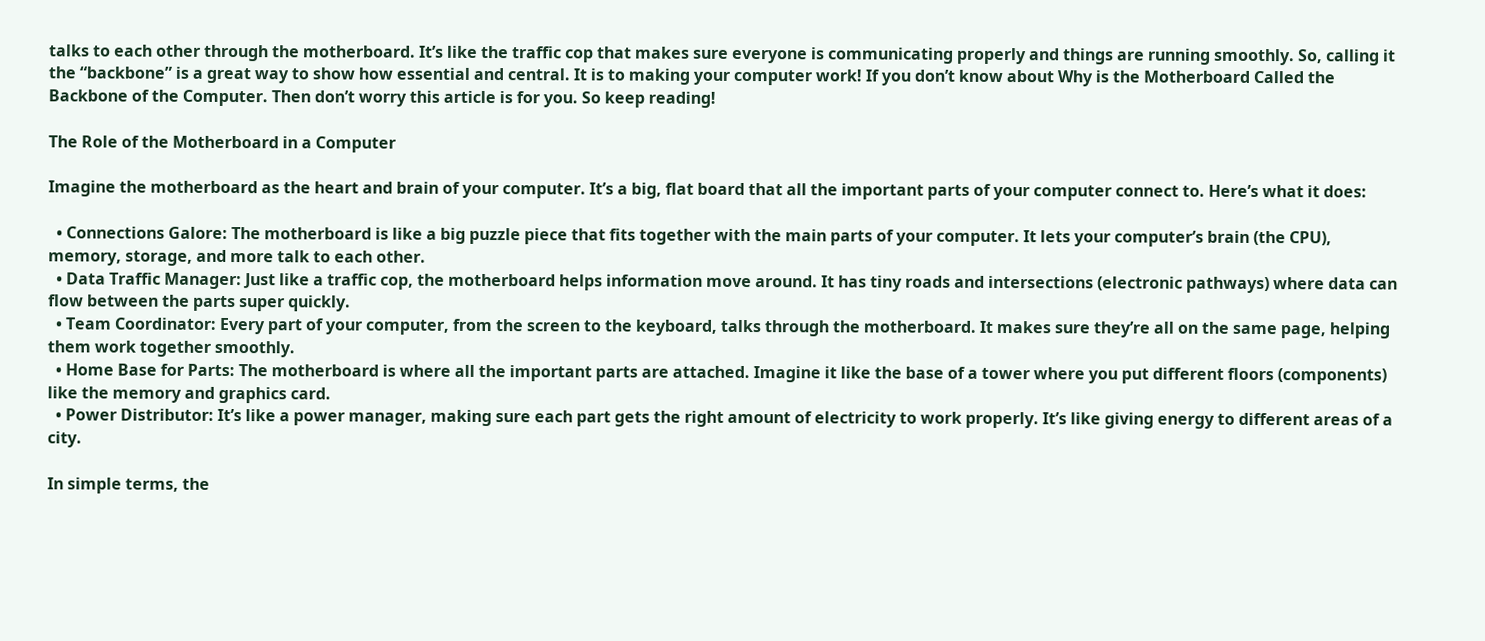talks to each other through the motherboard. It’s like the traffic cop that makes sure everyone is communicating properly and things are running smoothly. So, calling it the “backbone” is a great way to show how essential and central. It is to making your computer work! If you don’t know about Why is the Motherboard Called the Backbone of the Computer. Then don’t worry this article is for you. So keep reading!

The Role of the Motherboard in a Computer

Imagine the motherboard as the heart and brain of your computer. It’s a big, flat board that all the important parts of your computer connect to. Here’s what it does:

  • Connections Galore: The motherboard is like a big puzzle piece that fits together with the main parts of your computer. It lets your computer’s brain (the CPU), memory, storage, and more talk to each other.
  • Data Traffic Manager: Just like a traffic cop, the motherboard helps information move around. It has tiny roads and intersections (electronic pathways) where data can flow between the parts super quickly.
  • Team Coordinator: Every part of your computer, from the screen to the keyboard, talks through the motherboard. It makes sure they’re all on the same page, helping them work together smoothly.
  • Home Base for Parts: The motherboard is where all the important parts are attached. Imagine it like the base of a tower where you put different floors (components) like the memory and graphics card.
  • Power Distributor: It’s like a power manager, making sure each part gets the right amount of electricity to work properly. It’s like giving energy to different areas of a city.

In simple terms, the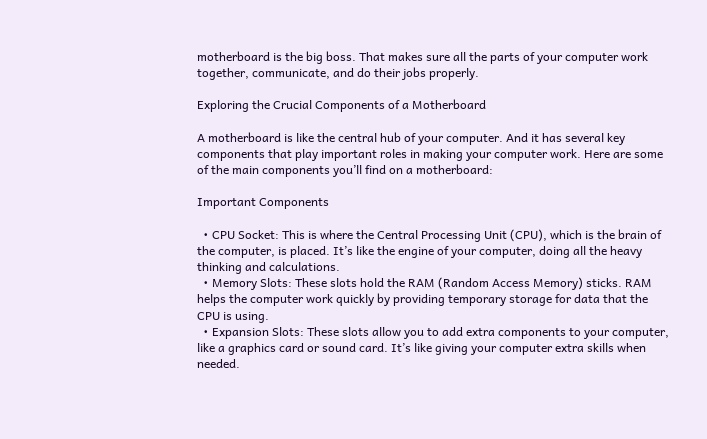motherboard is the big boss. That makes sure all the parts of your computer work together, communicate, and do their jobs properly.

Exploring the Crucial Components of a Motherboard

A motherboard is like the central hub of your computer. And it has several key components that play important roles in making your computer work. Here are some of the main components you’ll find on a motherboard:

Important Components

  • CPU Socket: This is where the Central Processing Unit (CPU), which is the brain of the computer, is placed. It’s like the engine of your computer, doing all the heavy thinking and calculations.
  • Memory Slots: These slots hold the RAM (Random Access Memory) sticks. RAM helps the computer work quickly by providing temporary storage for data that the CPU is using.
  • Expansion Slots: These slots allow you to add extra components to your computer, like a graphics card or sound card. It’s like giving your computer extra skills when needed.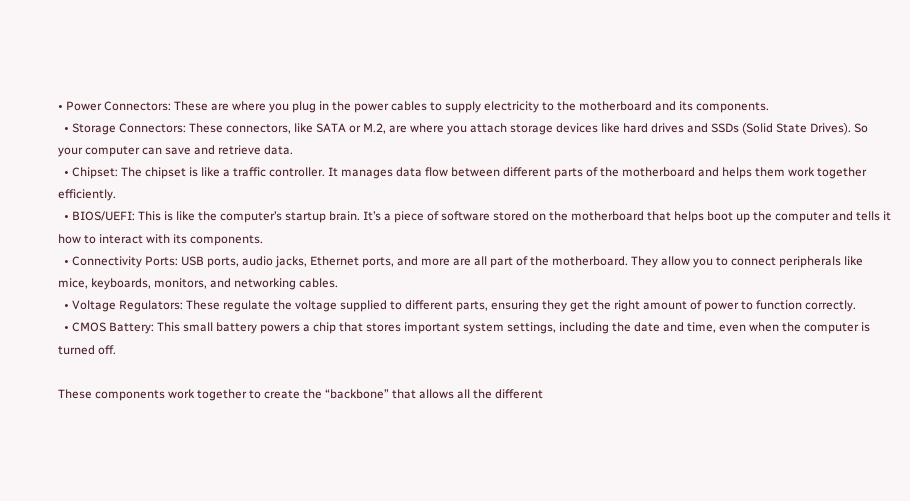• Power Connectors: These are where you plug in the power cables to supply electricity to the motherboard and its components.
  • Storage Connectors: These connectors, like SATA or M.2, are where you attach storage devices like hard drives and SSDs (Solid State Drives). So your computer can save and retrieve data.
  • Chipset: The chipset is like a traffic controller. It manages data flow between different parts of the motherboard and helps them work together efficiently.
  • BIOS/UEFI: This is like the computer’s startup brain. It’s a piece of software stored on the motherboard that helps boot up the computer and tells it how to interact with its components.
  • Connectivity Ports: USB ports, audio jacks, Ethernet ports, and more are all part of the motherboard. They allow you to connect peripherals like mice, keyboards, monitors, and networking cables.
  • Voltage Regulators: These regulate the voltage supplied to different parts, ensuring they get the right amount of power to function correctly.
  • CMOS Battery: This small battery powers a chip that stores important system settings, including the date and time, even when the computer is turned off.

These components work together to create the “backbone” that allows all the different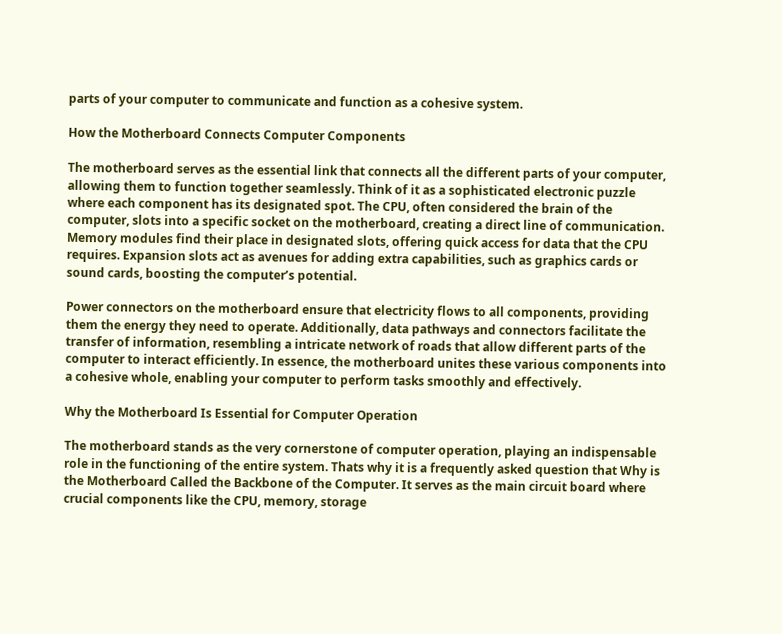parts of your computer to communicate and function as a cohesive system.

How the Motherboard Connects Computer Components

The motherboard serves as the essential link that connects all the different parts of your computer, allowing them to function together seamlessly. Think of it as a sophisticated electronic puzzle where each component has its designated spot. The CPU, often considered the brain of the computer, slots into a specific socket on the motherboard, creating a direct line of communication. Memory modules find their place in designated slots, offering quick access for data that the CPU requires. Expansion slots act as avenues for adding extra capabilities, such as graphics cards or sound cards, boosting the computer’s potential.

Power connectors on the motherboard ensure that electricity flows to all components, providing them the energy they need to operate. Additionally, data pathways and connectors facilitate the transfer of information, resembling a intricate network of roads that allow different parts of the computer to interact efficiently. In essence, the motherboard unites these various components into a cohesive whole, enabling your computer to perform tasks smoothly and effectively.

Why the Motherboard Is Essential for Computer Operation

The motherboard stands as the very cornerstone of computer operation, playing an indispensable role in the functioning of the entire system. Thats why it is a frequently asked question that Why is the Motherboard Called the Backbone of the Computer. It serves as the main circuit board where crucial components like the CPU, memory, storage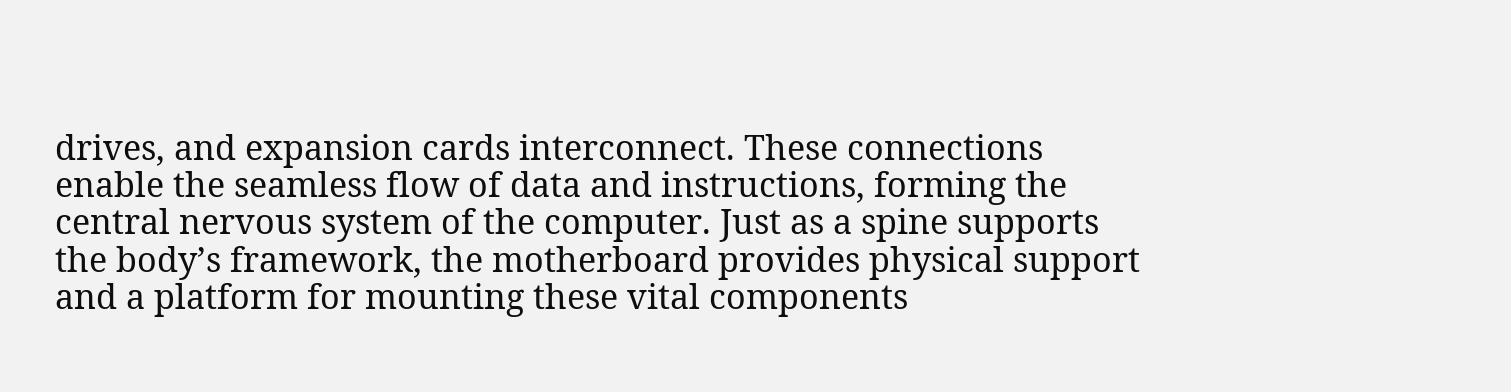drives, and expansion cards interconnect. These connections enable the seamless flow of data and instructions, forming the central nervous system of the computer. Just as a spine supports the body’s framework, the motherboard provides physical support and a platform for mounting these vital components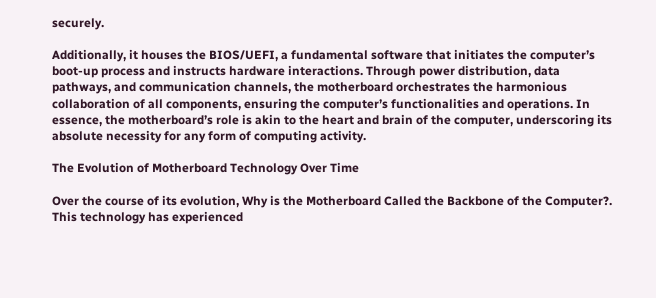securely.

Additionally, it houses the BIOS/UEFI, a fundamental software that initiates the computer’s boot-up process and instructs hardware interactions. Through power distribution, data pathways, and communication channels, the motherboard orchestrates the harmonious collaboration of all components, ensuring the computer’s functionalities and operations. In essence, the motherboard’s role is akin to the heart and brain of the computer, underscoring its absolute necessity for any form of computing activity.

The Evolution of Motherboard Technology Over Time

Over the course of its evolution, Why is the Motherboard Called the Backbone of the Computer?. This technology has experienced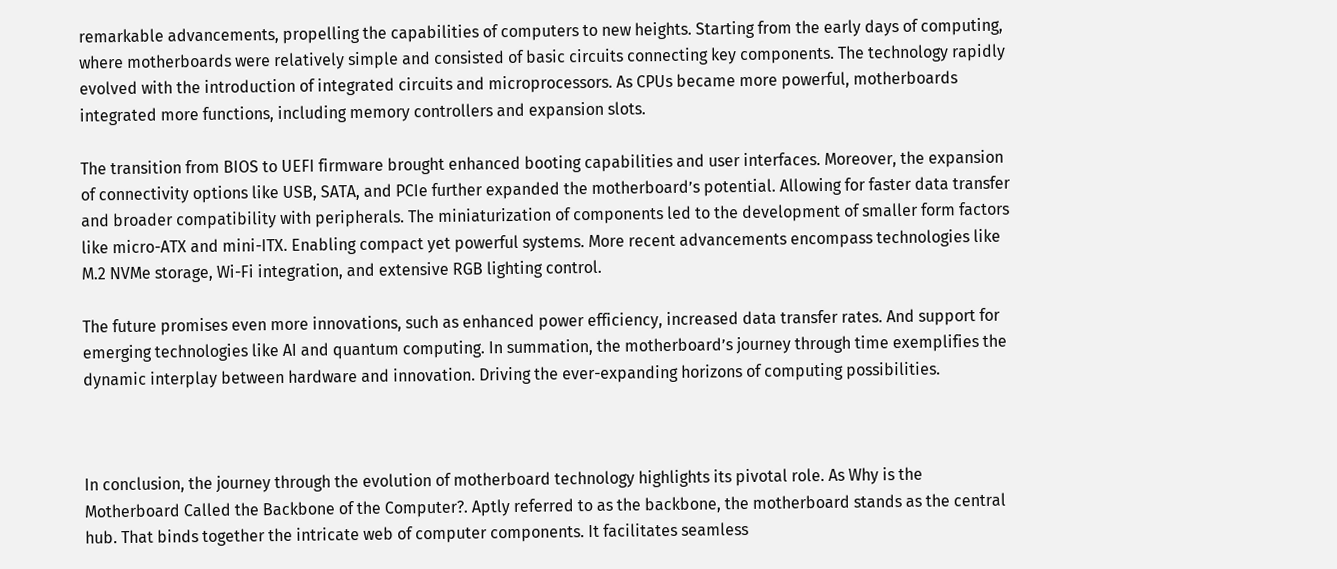remarkable advancements, propelling the capabilities of computers to new heights. Starting from the early days of computing, where motherboards were relatively simple and consisted of basic circuits connecting key components. The technology rapidly evolved with the introduction of integrated circuits and microprocessors. As CPUs became more powerful, motherboards integrated more functions, including memory controllers and expansion slots.

The transition from BIOS to UEFI firmware brought enhanced booting capabilities and user interfaces. Moreover, the expansion of connectivity options like USB, SATA, and PCIe further expanded the motherboard’s potential. Allowing for faster data transfer and broader compatibility with peripherals. The miniaturization of components led to the development of smaller form factors like micro-ATX and mini-ITX. Enabling compact yet powerful systems. More recent advancements encompass technologies like M.2 NVMe storage, Wi-Fi integration, and extensive RGB lighting control.

The future promises even more innovations, such as enhanced power efficiency, increased data transfer rates. And support for emerging technologies like AI and quantum computing. In summation, the motherboard’s journey through time exemplifies the dynamic interplay between hardware and innovation. Driving the ever-expanding horizons of computing possibilities.



In conclusion, the journey through the evolution of motherboard technology highlights its pivotal role. As Why is the Motherboard Called the Backbone of the Computer?. Aptly referred to as the backbone, the motherboard stands as the central hub. That binds together the intricate web of computer components. It facilitates seamless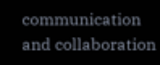communication and collaboration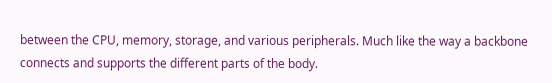between the CPU, memory, storage, and various peripherals. Much like the way a backbone connects and supports the different parts of the body.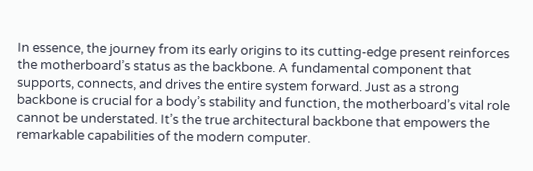In essence, the journey from its early origins to its cutting-edge present reinforces the motherboard’s status as the backbone. A fundamental component that supports, connects, and drives the entire system forward. Just as a strong backbone is crucial for a body’s stability and function, the motherboard’s vital role cannot be understated. It’s the true architectural backbone that empowers the remarkable capabilities of the modern computer.